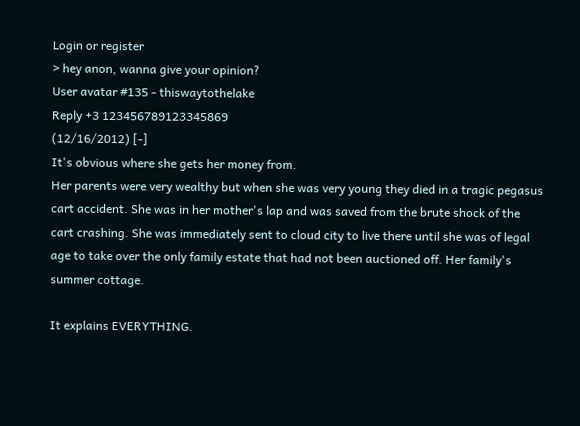Login or register
> hey anon, wanna give your opinion?
User avatar #135 - thiswaytothelake
Reply +3 123456789123345869
(12/16/2012) [-]
It's obvious where she gets her money from.
Her parents were very wealthy but when she was very young they died in a tragic pegasus cart accident. She was in her mother's lap and was saved from the brute shock of the cart crashing. She was immediately sent to cloud city to live there until she was of legal age to take over the only family estate that had not been auctioned off. Her family's summer cottage.

It explains EVERYTHING.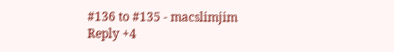#136 to #135 - macslimjim
Reply +4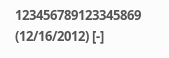123456789123345869
(12/16/2012) [-]